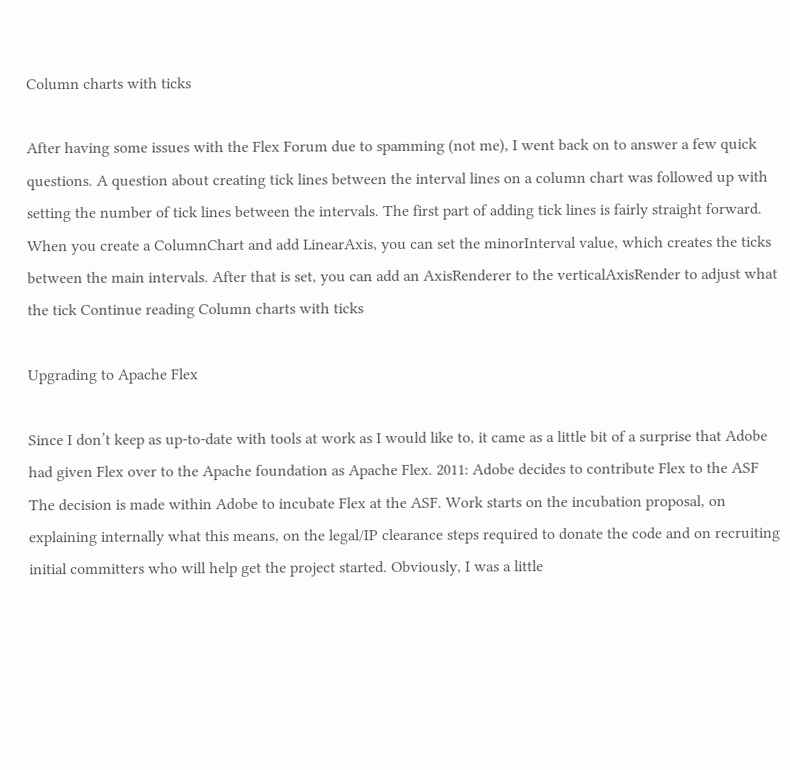Column charts with ticks

After having some issues with the Flex Forum due to spamming (not me), I went back on to answer a few quick questions. A question about creating tick lines between the interval lines on a column chart was followed up with setting the number of tick lines between the intervals. The first part of adding tick lines is fairly straight forward. When you create a ColumnChart and add LinearAxis, you can set the minorInterval value, which creates the ticks between the main intervals. After that is set, you can add an AxisRenderer to the verticalAxisRender to adjust what the tick Continue reading Column charts with ticks

Upgrading to Apache Flex

Since I don’t keep as up-to-date with tools at work as I would like to, it came as a little bit of a surprise that Adobe had given Flex over to the Apache foundation as Apache Flex. 2011: Adobe decides to contribute Flex to the ASF The decision is made within Adobe to incubate Flex at the ASF. Work starts on the incubation proposal, on explaining internally what this means, on the legal/IP clearance steps required to donate the code and on recruiting initial committers who will help get the project started. Obviously, I was a little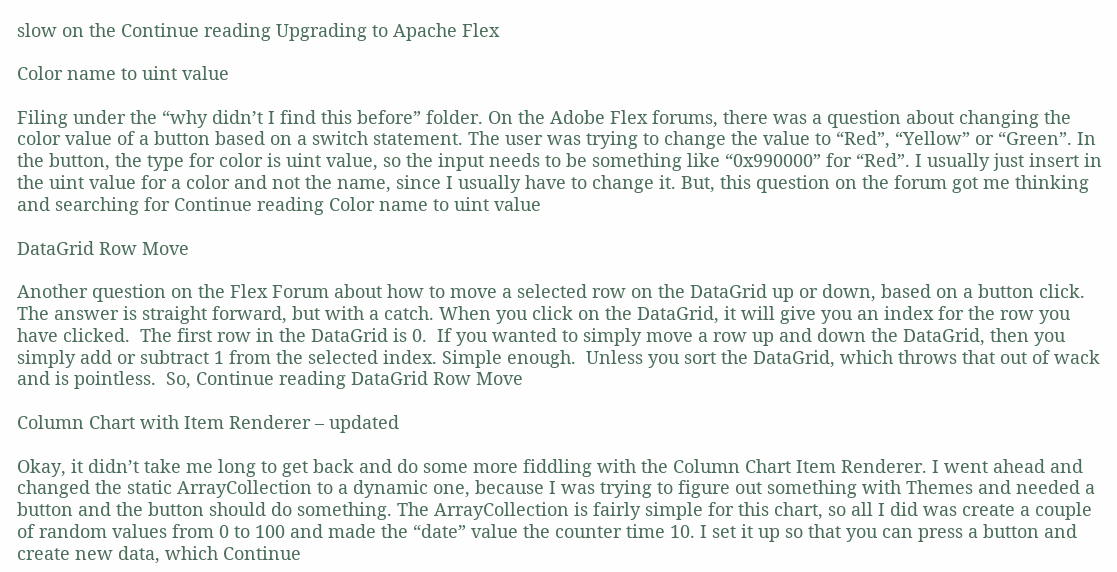slow on the Continue reading Upgrading to Apache Flex

Color name to uint value

Filing under the “why didn’t I find this before” folder. On the Adobe Flex forums, there was a question about changing the color value of a button based on a switch statement. The user was trying to change the value to “Red”, “Yellow” or “Green”. In the button, the type for color is uint value, so the input needs to be something like “0x990000” for “Red”. I usually just insert in the uint value for a color and not the name, since I usually have to change it. But, this question on the forum got me thinking and searching for Continue reading Color name to uint value

DataGrid Row Move

Another question on the Flex Forum about how to move a selected row on the DataGrid up or down, based on a button click.  The answer is straight forward, but with a catch. When you click on the DataGrid, it will give you an index for the row you have clicked.  The first row in the DataGrid is 0.  If you wanted to simply move a row up and down the DataGrid, then you simply add or subtract 1 from the selected index. Simple enough.  Unless you sort the DataGrid, which throws that out of wack and is pointless.  So, Continue reading DataGrid Row Move

Column Chart with Item Renderer – updated

Okay, it didn’t take me long to get back and do some more fiddling with the Column Chart Item Renderer. I went ahead and changed the static ArrayCollection to a dynamic one, because I was trying to figure out something with Themes and needed a button and the button should do something. The ArrayCollection is fairly simple for this chart, so all I did was create a couple of random values from 0 to 100 and made the “date” value the counter time 10. I set it up so that you can press a button and create new data, which Continue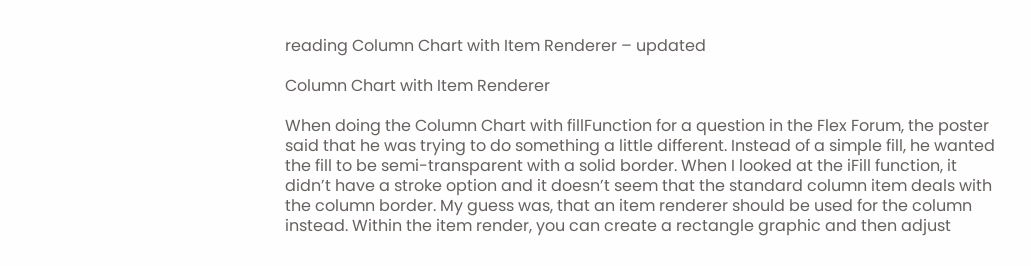reading Column Chart with Item Renderer – updated

Column Chart with Item Renderer

When doing the Column Chart with fillFunction for a question in the Flex Forum, the poster said that he was trying to do something a little different. Instead of a simple fill, he wanted the fill to be semi-transparent with a solid border. When I looked at the iFill function, it didn’t have a stroke option and it doesn’t seem that the standard column item deals with the column border. My guess was, that an item renderer should be used for the column instead. Within the item render, you can create a rectangle graphic and then adjust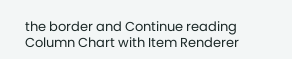the border and Continue reading Column Chart with Item Renderer